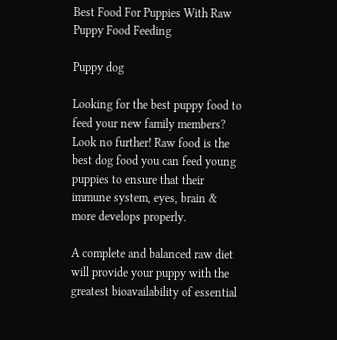Best Food For Puppies With Raw Puppy Food Feeding

Puppy dog

Looking for the best puppy food to feed your new family members?
Look no further! Raw food is the best dog food you can feed young puppies to ensure that their immune system, eyes, brain & more develops properly.

A complete and balanced raw diet will provide your puppy with the greatest bioavailability of essential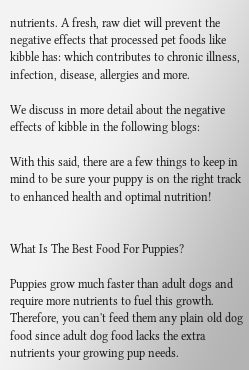nutrients. A fresh, raw diet will prevent the negative effects that processed pet foods like kibble has: which contributes to chronic illness, infection, disease, allergies and more.

We discuss in more detail about the negative effects of kibble in the following blogs:

With this said, there are a few things to keep in mind to be sure your puppy is on the right track to enhanced health and optimal nutrition!


What Is The Best Food For Puppies?

Puppies grow much faster than adult dogs and require more nutrients to fuel this growth. Therefore, you can't feed them any plain old dog food since adult dog food lacks the extra nutrients your growing pup needs.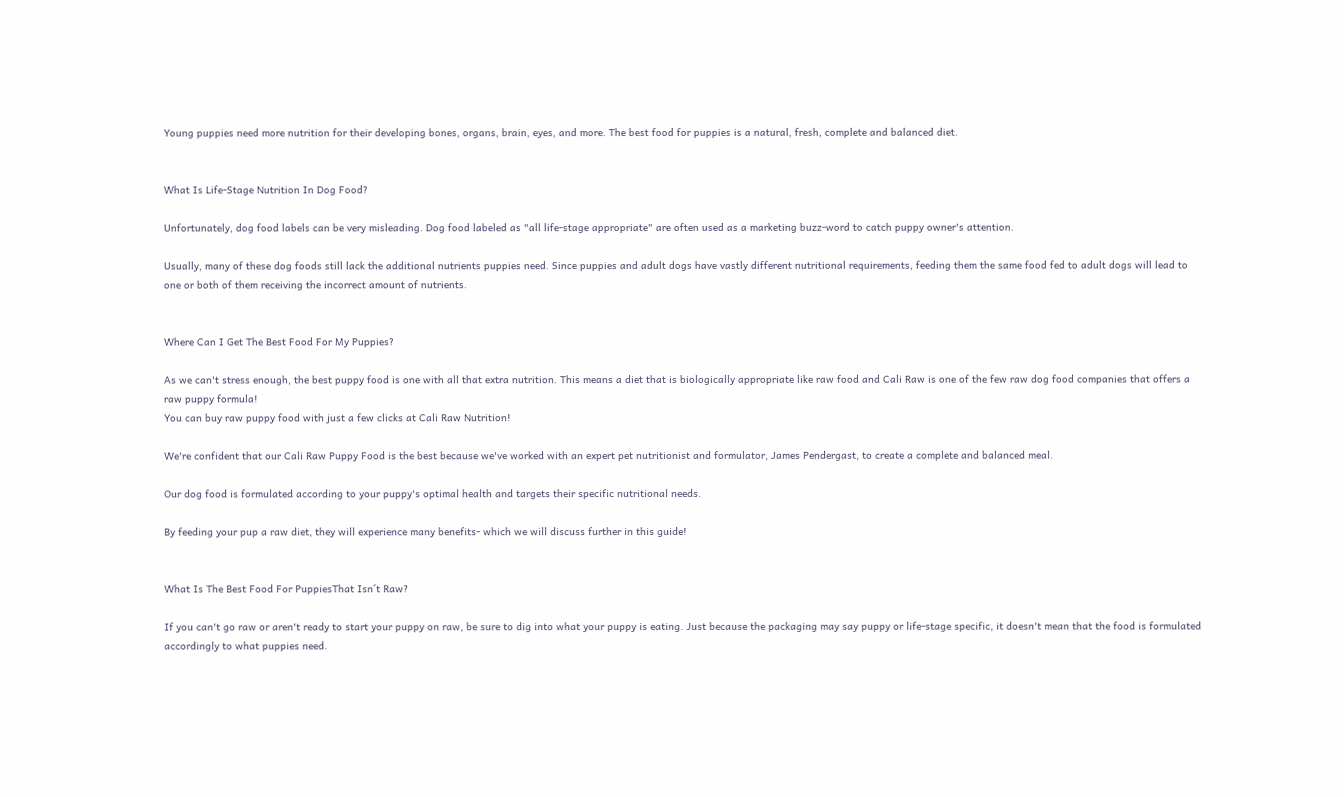Young puppies need more nutrition for their developing bones, organs, brain, eyes, and more. The best food for puppies is a natural, fresh, complete and balanced diet.


What Is Life-Stage Nutrition In Dog Food?

Unfortunately, dog food labels can be very misleading. Dog food labeled as "all life-stage appropriate" are often used as a marketing buzz-word to catch puppy owner's attention.

Usually, many of these dog foods still lack the additional nutrients puppies need. Since puppies and adult dogs have vastly different nutritional requirements, feeding them the same food fed to adult dogs will lead to one or both of them receiving the incorrect amount of nutrients.


Where Can I Get The Best Food For My Puppies?

As we can't stress enough, the best puppy food is one with all that extra nutrition. This means a diet that is biologically appropriate like raw food and Cali Raw is one of the few raw dog food companies that offers a raw puppy formula!
You can buy raw puppy food with just a few clicks at Cali Raw Nutrition!

We're confident that our Cali Raw Puppy Food is the best because we've worked with an expert pet nutritionist and formulator, James Pendergast, to create a complete and balanced meal.

Our dog food is formulated according to your puppy's optimal health and targets their specific nutritional needs.

By feeding your pup a raw diet, they will experience many benefits- which we will discuss further in this guide!


What Is The Best Food For PuppiesThat Isn´t Raw?

If you can't go raw or aren't ready to start your puppy on raw, be sure to dig into what your puppy is eating. Just because the packaging may say puppy or life-stage specific, it doesn't mean that the food is formulated accordingly to what puppies need.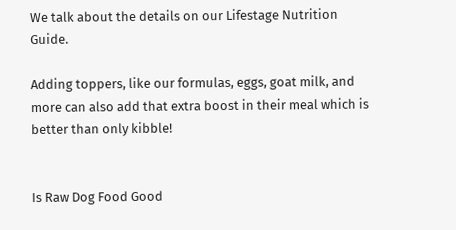We talk about the details on our Lifestage Nutrition Guide.

Adding toppers, like our formulas, eggs, goat milk, and more can also add that extra boost in their meal which is better than only kibble!


Is Raw Dog Food Good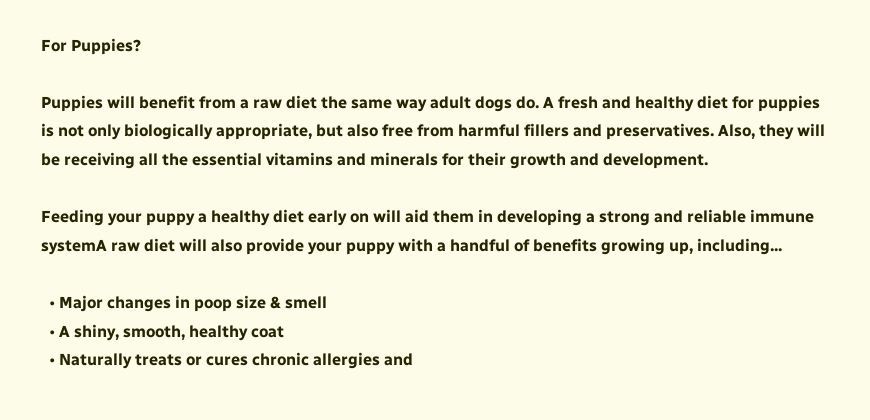For Puppies?

Puppies will benefit from a raw diet the same way adult dogs do. A fresh and healthy diet for puppies is not only biologically appropriate, but also free from harmful fillers and preservatives. Also, they will be receiving all the essential vitamins and minerals for their growth and development.

Feeding your puppy a healthy diet early on will aid them in developing a strong and reliable immune systemA raw diet will also provide your puppy with a handful of benefits growing up, including...

  • Major changes in poop size & smell
  • A shiny, smooth, healthy coat
  • Naturally treats or cures chronic allergies and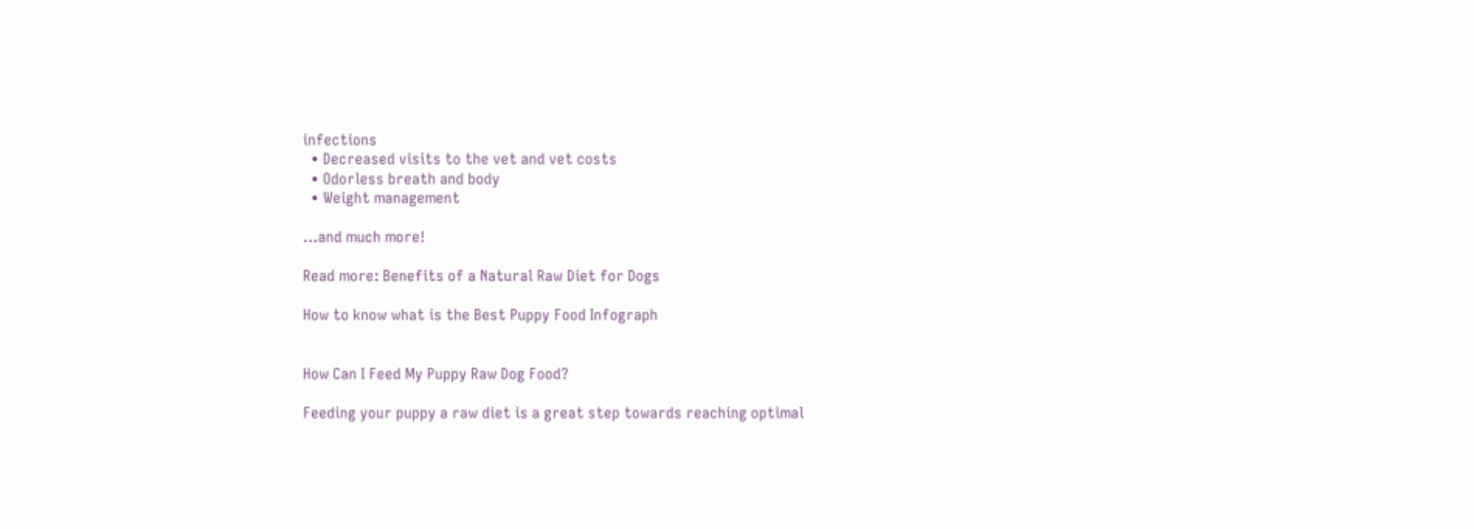infections
  • Decreased visits to the vet and vet costs
  • Odorless breath and body
  • Weight management

...and much more!

Read more: Benefits of a Natural Raw Diet for Dogs

How to know what is the Best Puppy Food Infograph


How Can I Feed My Puppy Raw Dog Food?

Feeding your puppy a raw diet is a great step towards reaching optimal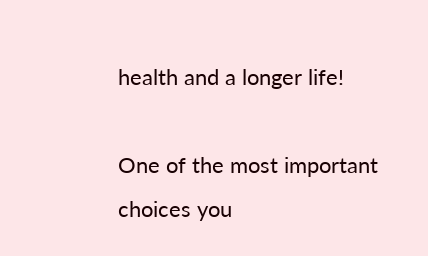health and a longer life!

One of the most important choices you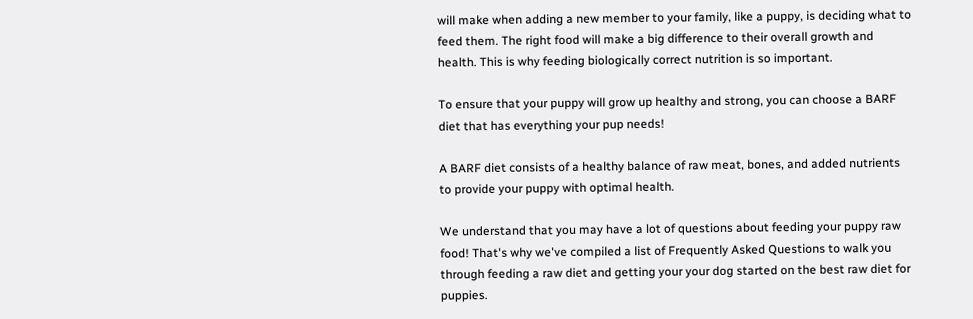will make when adding a new member to your family, like a puppy, is deciding what to feed them. The right food will make a big difference to their overall growth and health. This is why feeding biologically correct nutrition is so important.

To ensure that your puppy will grow up healthy and strong, you can choose a BARF diet that has everything your pup needs!

A BARF diet consists of a healthy balance of raw meat, bones, and added nutrients to provide your puppy with optimal health.

We understand that you may have a lot of questions about feeding your puppy raw food! That's why we've compiled a list of Frequently Asked Questions to walk you through feeding a raw diet and getting your your dog started on the best raw diet for puppies.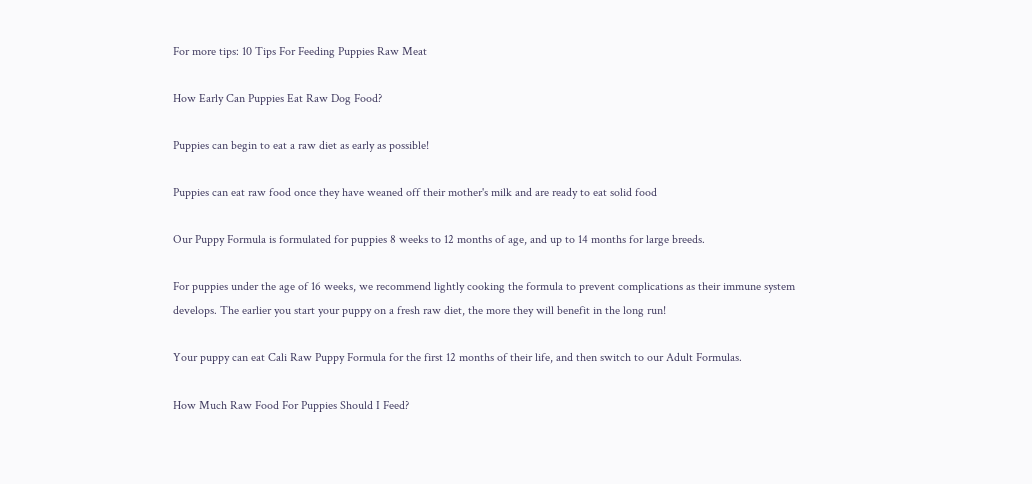For more tips: 10 Tips For Feeding Puppies Raw Meat

How Early Can Puppies Eat Raw Dog Food?

Puppies can begin to eat a raw diet as early as possible!

Puppies can eat raw food once they have weaned off their mother's milk and are ready to eat solid food

Our Puppy Formula is formulated for puppies 8 weeks to 12 months of age, and up to 14 months for large breeds.

For puppies under the age of 16 weeks, we recommend lightly cooking the formula to prevent complications as their immune system develops. The earlier you start your puppy on a fresh raw diet, the more they will benefit in the long run!

Your puppy can eat Cali Raw Puppy Formula for the first 12 months of their life, and then switch to our Adult Formulas.

How Much Raw Food For Puppies Should I Feed?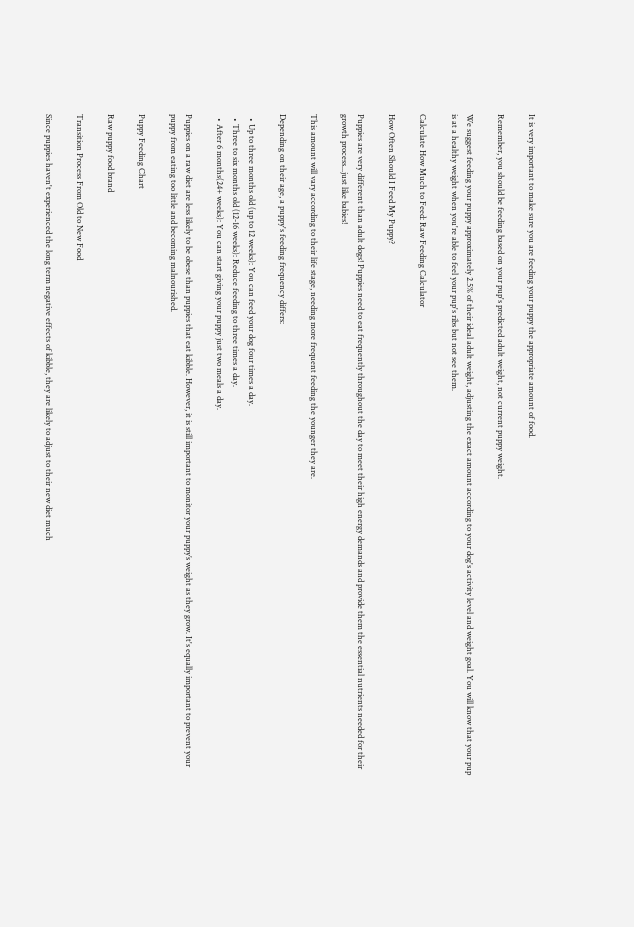It is very important to make sure you are feeding your puppy the appropriate amount of food.

Remember, you should be feeding based on your pup's predicted adult weight, not current puppy weight.

We suggest feeding your puppy approximately 2.5% of their ideal adult weight, adjusting the exact amount according to your dog's activity level and weight goal. You will know that your pup is at a healthy weight when you're able to feel your pup's ribs but not see them.

Calculate How Much to Feed: Raw Feeding Calculator

How Often Should I Feed My Puppy?

Puppies are very different than adult dogs! Puppies need to eat frequently throughout the day to meet their high energy demands and provide them the essential nutrients needed for their growth process...just like babies!

This amount will vary according to their life stage, needing more frequent feeding the younger they are.

Depending on their age, a puppy's feeding frequency differs:

  • Up to three months old (up to 12 weeks): You can feed your dog four times a day.
  • Three to six months old (12-16 weeks): Reduce feeding to three times a day.
  • After 6 months(24+ weeks): You can start giving your puppy just two meals a day.

Puppies on a raw diet are less likely to be obese than puppies that eat kibble. However, it is still important to monitor your puppy’s weight as they grow. It's equally important to prevent your puppy from eating too little and becoming malnourished.

Puppy Feeding Chart

Raw puppy food brand

Transition Process From Old to New Food

Since puppies haven't experienced the long term negative effects of kibble, they are likely to adjust to their new diet much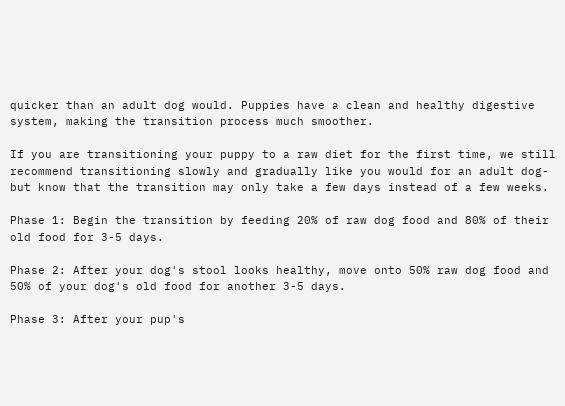quicker than an adult dog would. Puppies have a clean and healthy digestive system, making the transition process much smoother.

If you are transitioning your puppy to a raw diet for the first time, we still recommend transitioning slowly and gradually like you would for an adult dog- but know that the transition may only take a few days instead of a few weeks.

Phase 1: Begin the transition by feeding 20% of raw dog food and 80% of their old food for 3-5 days.

Phase 2: After your dog's stool looks healthy, move onto 50% raw dog food and 50% of your dog's old food for another 3-5 days.

Phase 3: After your pup's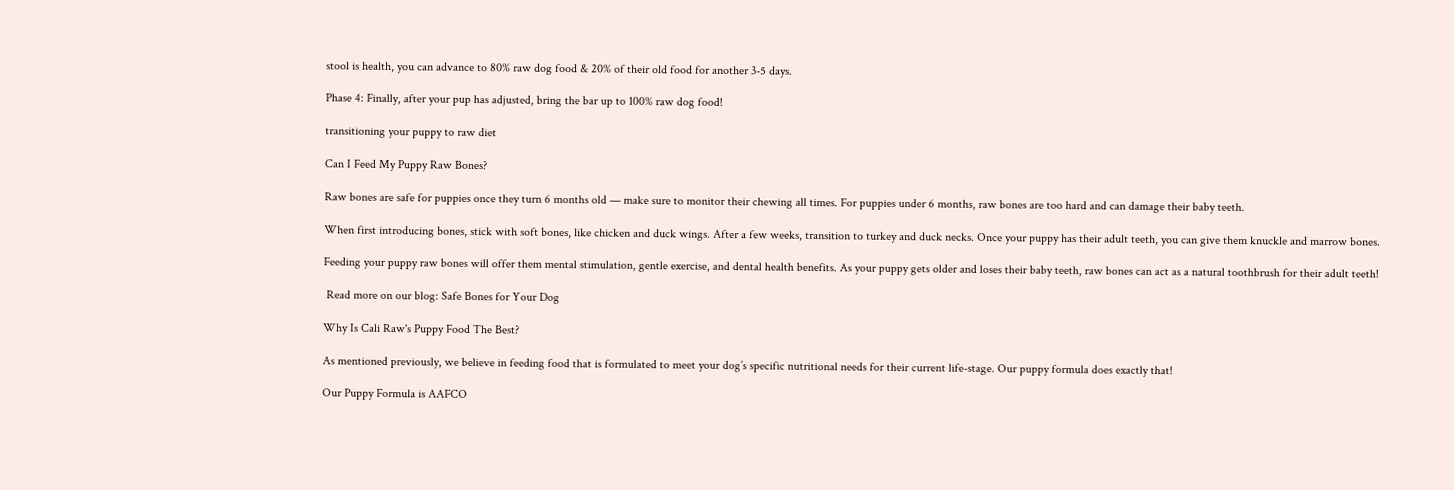stool is health, you can advance to 80% raw dog food & 20% of their old food for another 3-5 days.

Phase 4: Finally, after your pup has adjusted, bring the bar up to 100% raw dog food!

transitioning your puppy to raw diet

Can I Feed My Puppy Raw Bones?

Raw bones are safe for puppies once they turn 6 months old — make sure to monitor their chewing all times. For puppies under 6 months, raw bones are too hard and can damage their baby teeth.

When first introducing bones, stick with soft bones, like chicken and duck wings. After a few weeks, transition to turkey and duck necks. Once your puppy has their adult teeth, you can give them knuckle and marrow bones.

Feeding your puppy raw bones will offer them mental stimulation, gentle exercise, and dental health benefits. As your puppy gets older and loses their baby teeth, raw bones can act as a natural toothbrush for their adult teeth!

 Read more on our blog: Safe Bones for Your Dog

Why Is Cali Raw's Puppy Food The Best?

As mentioned previously, we believe in feeding food that is formulated to meet your dog’s specific nutritional needs for their current life-stage. Our puppy formula does exactly that!

Our Puppy Formula is AAFCO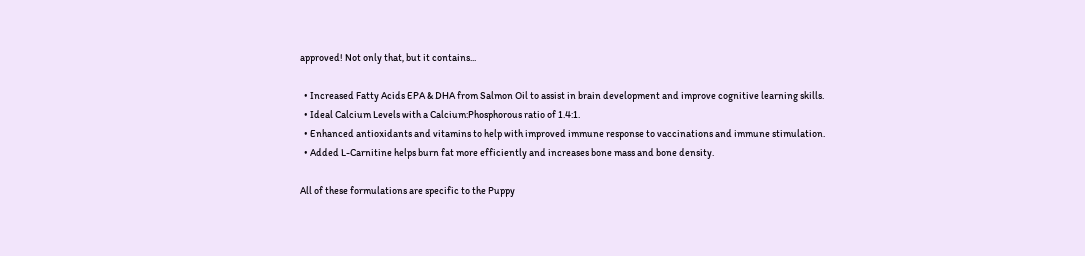approved! Not only that, but it contains...

  • Increased Fatty Acids EPA & DHA from Salmon Oil to assist in brain development and improve cognitive learning skills.
  • Ideal Calcium Levels with a Calcium:Phosphorous ratio of 1.4:1.
  • Enhanced antioxidants and vitamins to help with improved immune response to vaccinations and immune stimulation.
  • Added L-Carnitine helps burn fat more efficiently and increases bone mass and bone density.

All of these formulations are specific to the Puppy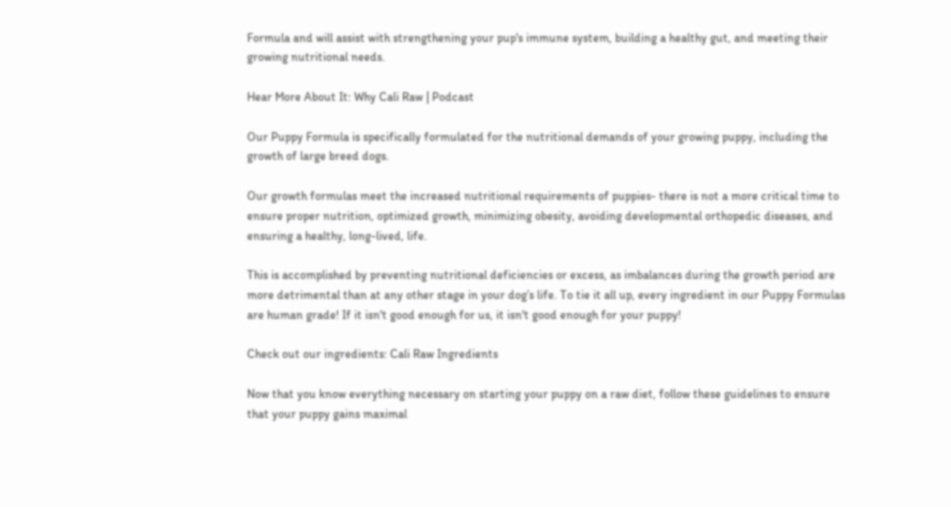Formula and will assist with strengthening your pup's immune system, building a healthy gut, and meeting their growing nutritional needs.

Hear More About It: Why Cali Raw | Podcast

Our Puppy Formula is specifically formulated for the nutritional demands of your growing puppy, including the growth of large breed dogs.

Our growth formulas meet the increased nutritional requirements of puppies- there is not a more critical time to ensure proper nutrition, optimized growth, minimizing obesity, avoiding developmental orthopedic diseases, and ensuring a healthy, long-lived, life.

This is accomplished by preventing nutritional deficiencies or excess, as imbalances during the growth period are more detrimental than at any other stage in your dog’s life. To tie it all up, every ingredient in our Puppy Formulas are human grade! If it isn't good enough for us, it isn't good enough for your puppy!

Check out our ingredients: Cali Raw Ingredients

Now that you know everything necessary on starting your puppy on a raw diet, follow these guidelines to ensure that your puppy gains maximal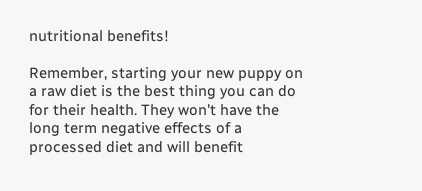nutritional benefits!

Remember, starting your new puppy on a raw diet is the best thing you can do for their health. They won't have the long term negative effects of a processed diet and will benefit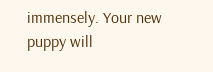immensely. Your new puppy will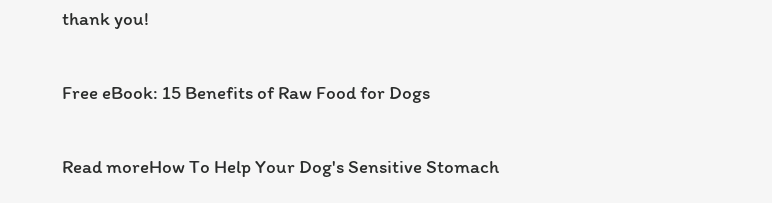thank you!


Free eBook: 15 Benefits of Raw Food for Dogs


Read moreHow To Help Your Dog's Sensitive Stomach